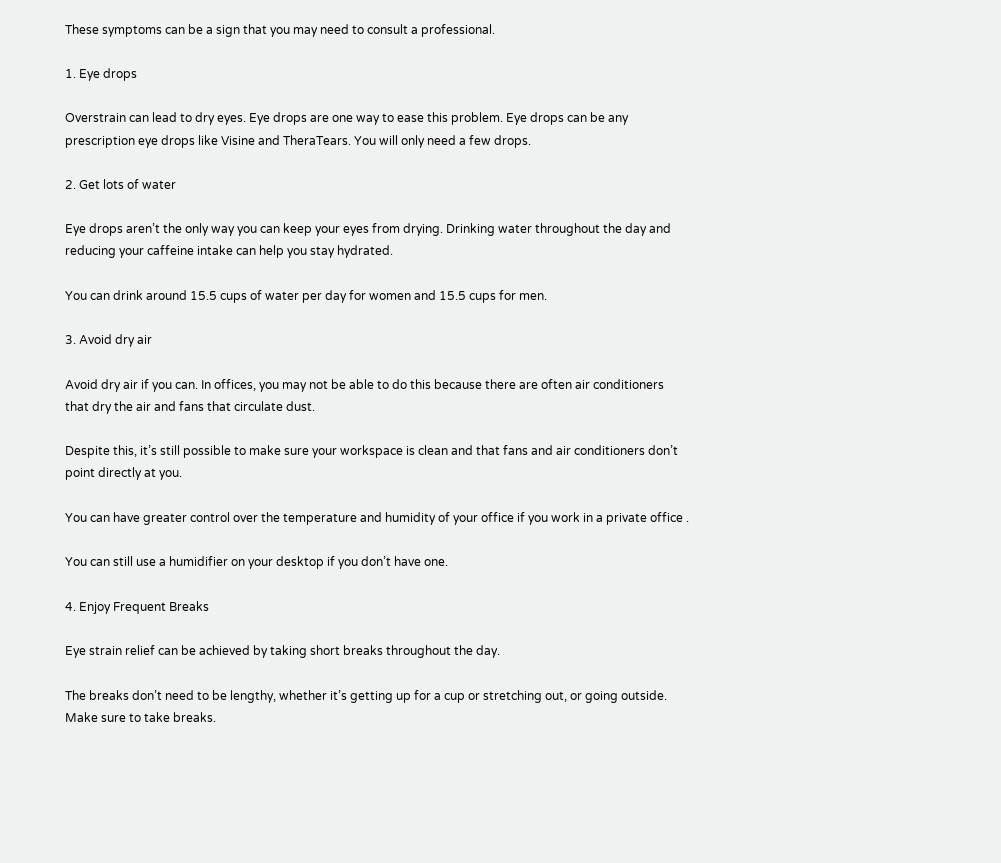These symptoms can be a sign that you may need to consult a professional.

1. Eye drops

Overstrain can lead to dry eyes. Eye drops are one way to ease this problem. Eye drops can be any prescription eye drops like Visine and TheraTears. You will only need a few drops.

2. Get lots of water

Eye drops aren’t the only way you can keep your eyes from drying. Drinking water throughout the day and reducing your caffeine intake can help you stay hydrated.

You can drink around 15.5 cups of water per day for women and 15.5 cups for men.

3. Avoid dry air

Avoid dry air if you can. In offices, you may not be able to do this because there are often air conditioners that dry the air and fans that circulate dust.

Despite this, it’s still possible to make sure your workspace is clean and that fans and air conditioners don’t point directly at you.

You can have greater control over the temperature and humidity of your office if you work in a private office .

You can still use a humidifier on your desktop if you don’t have one.

4. Enjoy Frequent Breaks

Eye strain relief can be achieved by taking short breaks throughout the day.

The breaks don’t need to be lengthy, whether it’s getting up for a cup or stretching out, or going outside. Make sure to take breaks.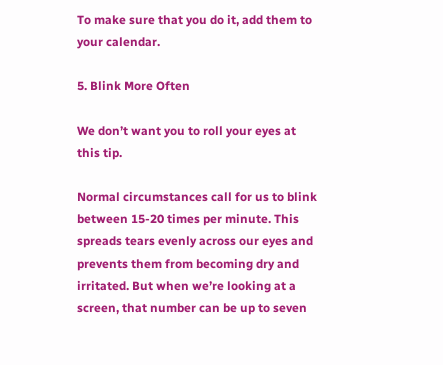To make sure that you do it, add them to your calendar.

5. Blink More Often

We don’t want you to roll your eyes at this tip.

Normal circumstances call for us to blink between 15-20 times per minute. This spreads tears evenly across our eyes and prevents them from becoming dry and irritated. But when we’re looking at a screen, that number can be up to seven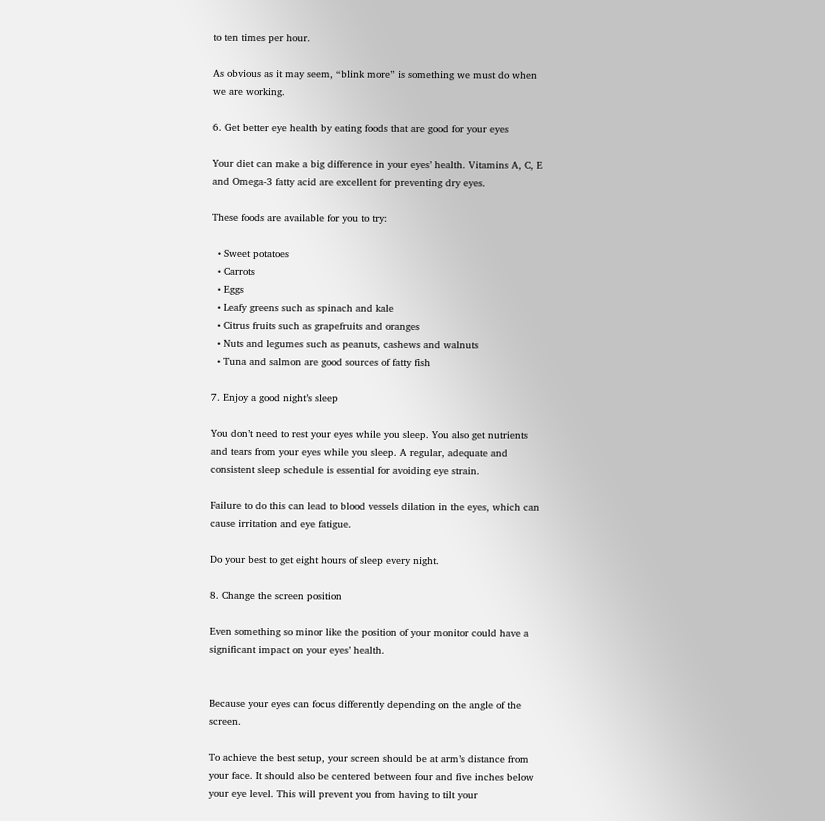to ten times per hour.

As obvious as it may seem, “blink more” is something we must do when we are working.

6. Get better eye health by eating foods that are good for your eyes

Your diet can make a big difference in your eyes’ health. Vitamins A, C, E and Omega-3 fatty acid are excellent for preventing dry eyes.

These foods are available for you to try:

  • Sweet potatoes
  • Carrots
  • Eggs
  • Leafy greens such as spinach and kale
  • Citrus fruits such as grapefruits and oranges
  • Nuts and legumes such as peanuts, cashews and walnuts
  • Tuna and salmon are good sources of fatty fish

7. Enjoy a good night’s sleep

You don’t need to rest your eyes while you sleep. You also get nutrients and tears from your eyes while you sleep. A regular, adequate and consistent sleep schedule is essential for avoiding eye strain.

Failure to do this can lead to blood vessels dilation in the eyes, which can cause irritation and eye fatigue.

Do your best to get eight hours of sleep every night.

8. Change the screen position

Even something so minor like the position of your monitor could have a significant impact on your eyes’ health.


Because your eyes can focus differently depending on the angle of the screen.

To achieve the best setup, your screen should be at arm’s distance from your face. It should also be centered between four and five inches below your eye level. This will prevent you from having to tilt your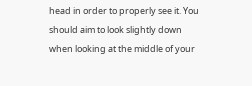head in order to properly see it. You should aim to look slightly down when looking at the middle of your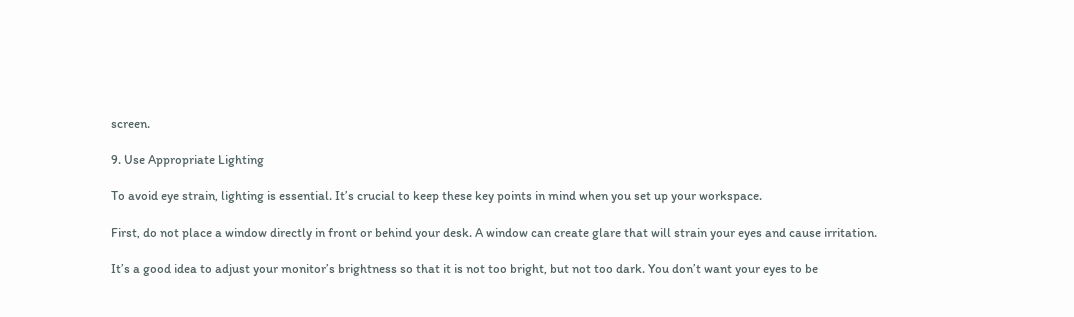screen.

9. Use Appropriate Lighting

To avoid eye strain, lighting is essential. It’s crucial to keep these key points in mind when you set up your workspace.

First, do not place a window directly in front or behind your desk. A window can create glare that will strain your eyes and cause irritation.

It’s a good idea to adjust your monitor’s brightness so that it is not too bright, but not too dark. You don’t want your eyes to be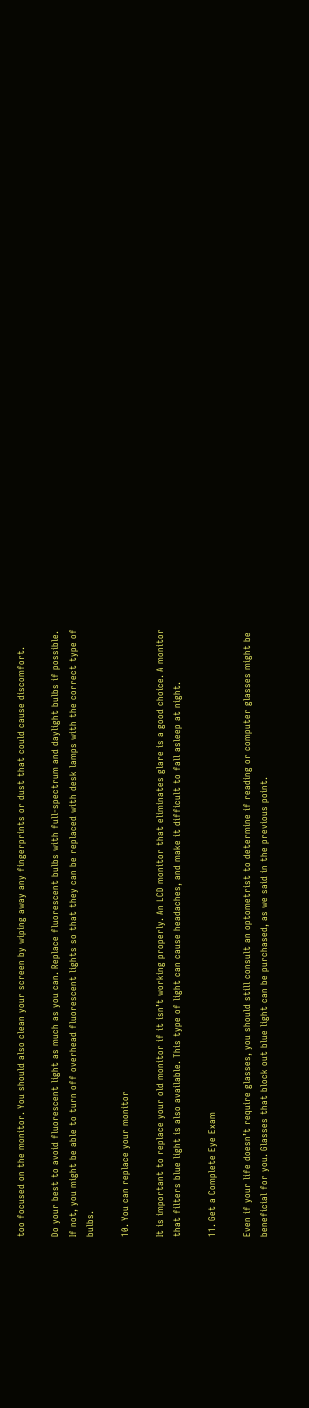too focused on the monitor. You should also clean your screen by wiping away any fingerprints or dust that could cause discomfort.

Do your best to avoid fluorescent light as much as you can. Replace fluorescent bulbs with full-spectrum and daylight bulbs if possible. If not, you might be able to turn off overhead fluorescent lights so that they can be replaced with desk lamps with the correct type of bulbs.

10. You can replace your monitor

It is important to replace your old monitor if it isn’t working properly. An LCD monitor that eliminates glare is a good choice. A monitor that filters blue light is also available. This type of light can cause headaches, and make it difficult to fall asleep at night.

11. Get a Complete Eye Exam

Even if your life doesn’t require glasses, you should still consult an optometrist to determine if reading or computer glasses might be beneficial for you. Glasses that block out blue light can be purchased, as we said in the previous point.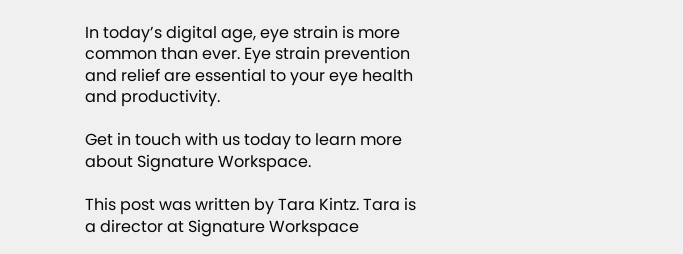In today’s digital age, eye strain is more common than ever. Eye strain prevention and relief are essential to your eye health and productivity.

Get in touch with us today to learn more about Signature Workspace.

This post was written by Tara Kintz. Tara is a director at Signature Workspace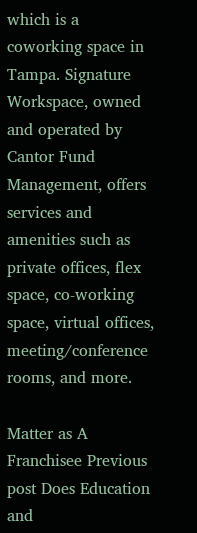which is a coworking space in Tampa. Signature Workspace, owned and operated by Cantor Fund Management, offers services and amenities such as private offices, flex space, co-working space, virtual offices, meeting/conference rooms, and more.

Matter as A Franchisee Previous post Does Education and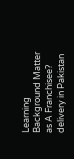Learning Background Matter as A Franchisee?
delivery in Pakistan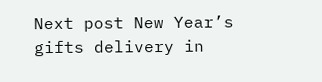Next post New Year’s gifts delivery in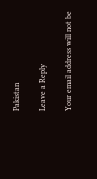Pakistan

Leave a Reply

Your email address will not be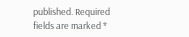published. Required fields are marked *